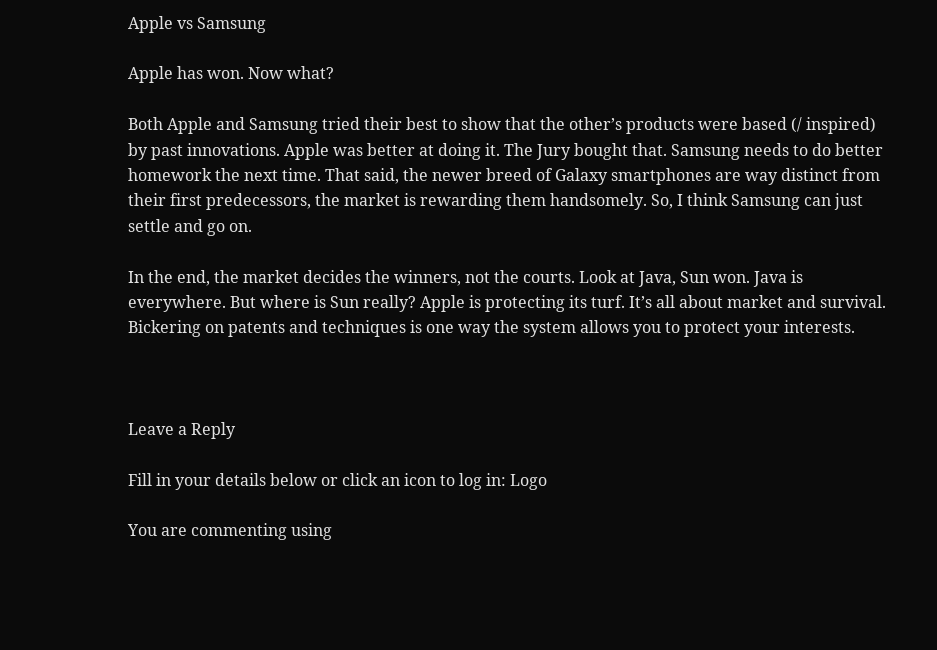Apple vs Samsung

Apple has won. Now what?

Both Apple and Samsung tried their best to show that the other’s products were based (/ inspired) by past innovations. Apple was better at doing it. The Jury bought that. Samsung needs to do better homework the next time. That said, the newer breed of Galaxy smartphones are way distinct from their first predecessors, the market is rewarding them handsomely. So, I think Samsung can just settle and go on.

In the end, the market decides the winners, not the courts. Look at Java, Sun won. Java is everywhere. But where is Sun really? Apple is protecting its turf. It’s all about market and survival. Bickering on patents and techniques is one way the system allows you to protect your interests.



Leave a Reply

Fill in your details below or click an icon to log in: Logo

You are commenting using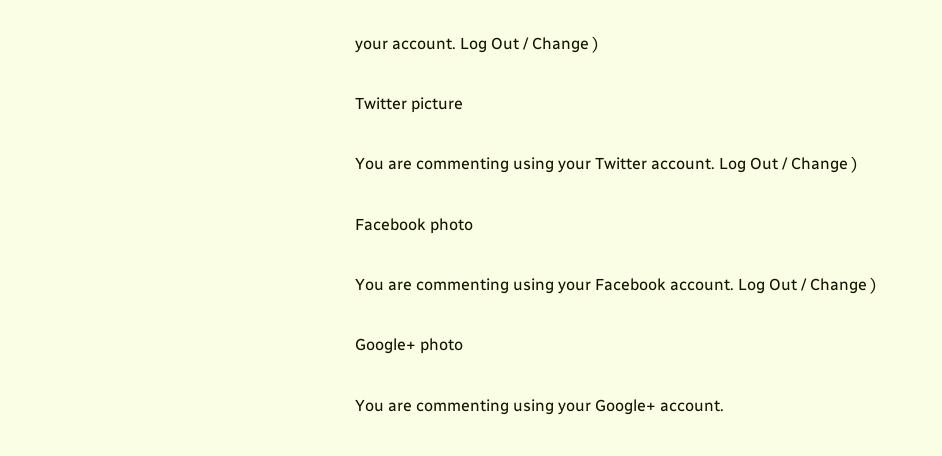your account. Log Out / Change )

Twitter picture

You are commenting using your Twitter account. Log Out / Change )

Facebook photo

You are commenting using your Facebook account. Log Out / Change )

Google+ photo

You are commenting using your Google+ account.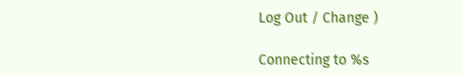Log Out / Change )

Connecting to %s